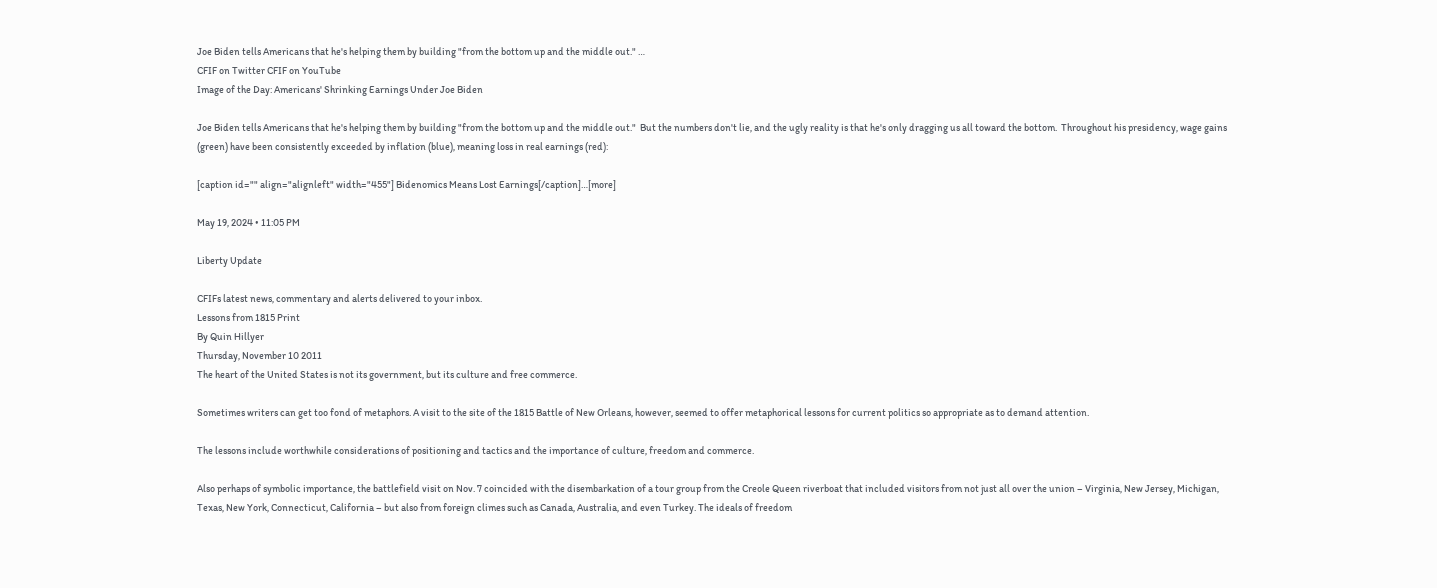Joe Biden tells Americans that he's helping them by building "from the bottom up and the middle out." …
CFIF on Twitter CFIF on YouTube
Image of the Day: Americans' Shrinking Earnings Under Joe Biden

Joe Biden tells Americans that he's helping them by building "from the bottom up and the middle out."  But the numbers don't lie, and the ugly reality is that he's only dragging us all toward the bottom.  Throughout his presidency, wage gains (green) have been consistently exceeded by inflation (blue), meaning loss in real earnings (red):

[caption id="" align="alignleft" width="455"] Bidenomics Means Lost Earnings[/caption]…[more]

May 19, 2024 • 11:05 PM

Liberty Update

CFIFs latest news, commentary and alerts delivered to your inbox.
Lessons from 1815 Print
By Quin Hillyer
Thursday, November 10 2011
The heart of the United States is not its government, but its culture and free commerce.

Sometimes writers can get too fond of metaphors. A visit to the site of the 1815 Battle of New Orleans, however, seemed to offer metaphorical lessons for current politics so appropriate as to demand attention.

The lessons include worthwhile considerations of positioning and tactics and the importance of culture, freedom and commerce.

Also perhaps of symbolic importance, the battlefield visit on Nov. 7 coincided with the disembarkation of a tour group from the Creole Queen riverboat that included visitors from not just all over the union – Virginia, New Jersey, Michigan, Texas, New York, Connecticut, California – but also from foreign climes such as Canada, Australia, and even Turkey. The ideals of freedom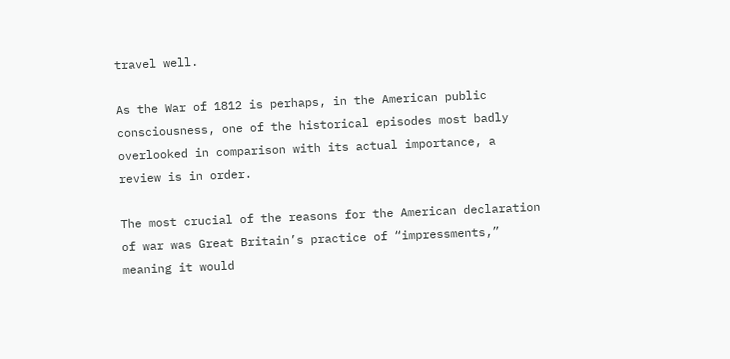travel well.

As the War of 1812 is perhaps, in the American public consciousness, one of the historical episodes most badly overlooked in comparison with its actual importance, a review is in order.

The most crucial of the reasons for the American declaration of war was Great Britain’s practice of “impressments,” meaning it would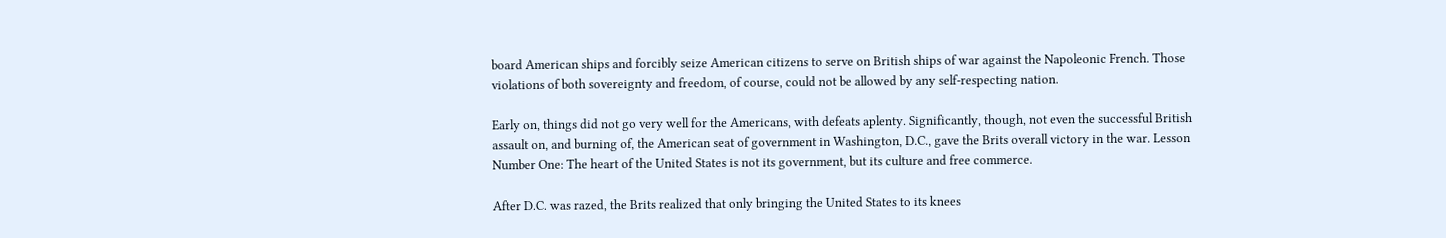board American ships and forcibly seize American citizens to serve on British ships of war against the Napoleonic French. Those violations of both sovereignty and freedom, of course, could not be allowed by any self-respecting nation.

Early on, things did not go very well for the Americans, with defeats aplenty. Significantly, though, not even the successful British assault on, and burning of, the American seat of government in Washington, D.C., gave the Brits overall victory in the war. Lesson Number One: The heart of the United States is not its government, but its culture and free commerce.

After D.C. was razed, the Brits realized that only bringing the United States to its knees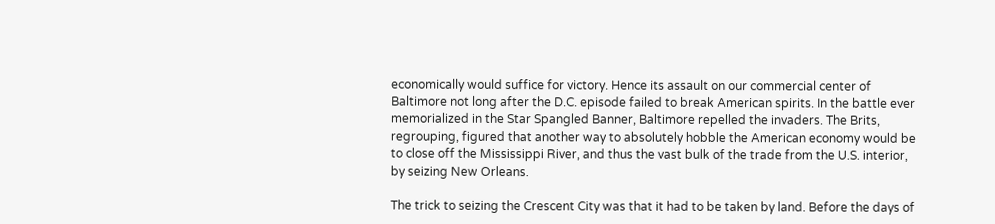economically would suffice for victory. Hence its assault on our commercial center of Baltimore not long after the D.C. episode failed to break American spirits. In the battle ever memorialized in the Star Spangled Banner, Baltimore repelled the invaders. The Brits, regrouping, figured that another way to absolutely hobble the American economy would be to close off the Mississippi River, and thus the vast bulk of the trade from the U.S. interior, by seizing New Orleans.

The trick to seizing the Crescent City was that it had to be taken by land. Before the days of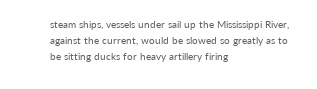steam ships, vessels under sail up the Mississippi River, against the current, would be slowed so greatly as to be sitting ducks for heavy artillery firing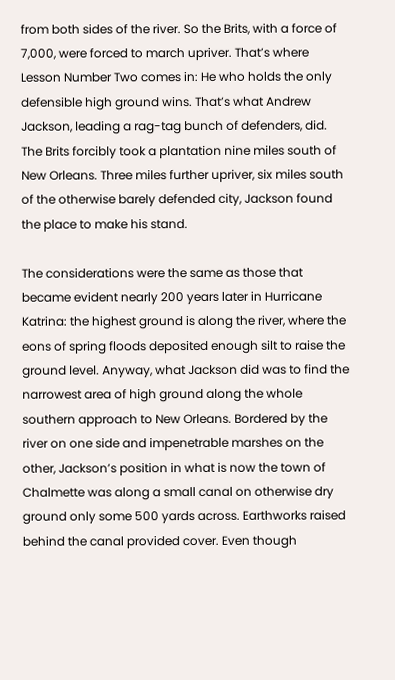from both sides of the river. So the Brits, with a force of 7,000, were forced to march upriver. That’s where Lesson Number Two comes in: He who holds the only defensible high ground wins. That’s what Andrew Jackson, leading a rag-tag bunch of defenders, did. The Brits forcibly took a plantation nine miles south of New Orleans. Three miles further upriver, six miles south of the otherwise barely defended city, Jackson found the place to make his stand.

The considerations were the same as those that became evident nearly 200 years later in Hurricane Katrina: the highest ground is along the river, where the eons of spring floods deposited enough silt to raise the ground level. Anyway, what Jackson did was to find the narrowest area of high ground along the whole southern approach to New Orleans. Bordered by the river on one side and impenetrable marshes on the other, Jackson’s position in what is now the town of Chalmette was along a small canal on otherwise dry ground only some 500 yards across. Earthworks raised behind the canal provided cover. Even though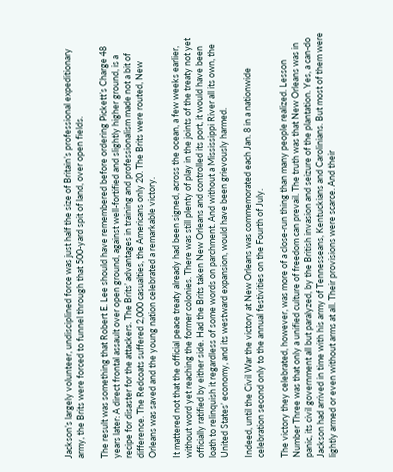Jackson’s largely volunteer, undisciplined force was just half the size of Britain’s professional expeditionary army, the Brits were forced to funnel through that 500-yard spit of land, over open fields.

The result was something that Robert E. Lee should have remembered before ordering Pickett’s Charge 48 years later: A direct frontal assault over open ground, against well-fortified and slightly higher ground, is a recipe for disaster for the attackers. The Brits’ advantages in training and professionalism made not a bit of difference. The Redcoats suffered 2,000 casualties, the Americans only 20. The Brits were routed, New Orleans was saved and the young nation celebrated a remarkable victory.

It mattered not that the official peace treaty already had been signed, across the ocean, a few weeks earlier, without word yet reaching the former colonies. There was still plenty of play in the joints of the treaty not yet officially ratified by either side. Had the Brits taken New Orleans and controlled its port, it would have been loath to relinquish it regardless of some words on parchment. And without a Mississippi River all its own, the United States’ economy, and its westward expansion, would have been grievously harmed.

Indeed, until the Civil War the victory at New Orleans was commemorated each Jan. 8 in a nationwide celebration second only to the annual festivities on the Fourth of July.

The victory they celebrated, however, was more of a close-run thing than many people realized. Lesson Number Three was that only a unified culture of freedom can prevail. The truth was that New Orleans was in panic, its civil government all but paralyzed, by the British invasion and seizure of the plantation. Yes, a can-do Jackson had arrived in time with his army of Tennesseans, Kentuckians and Carolinians. But most of them were lightly armed or even without arms at all. Their provisions were scarce. And their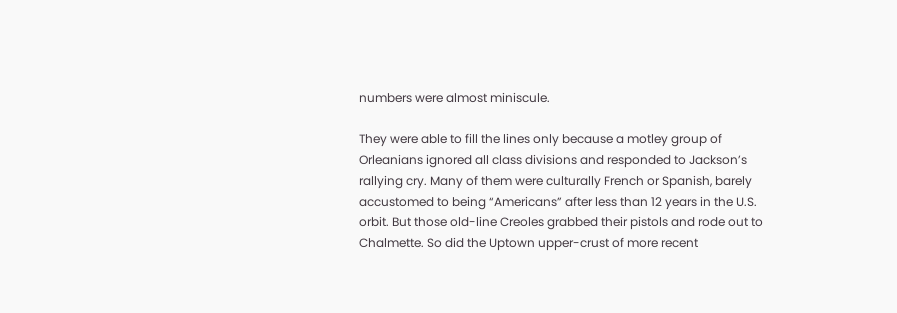numbers were almost miniscule.

They were able to fill the lines only because a motley group of Orleanians ignored all class divisions and responded to Jackson’s rallying cry. Many of them were culturally French or Spanish, barely accustomed to being “Americans” after less than 12 years in the U.S. orbit. But those old-line Creoles grabbed their pistols and rode out to Chalmette. So did the Uptown upper-crust of more recent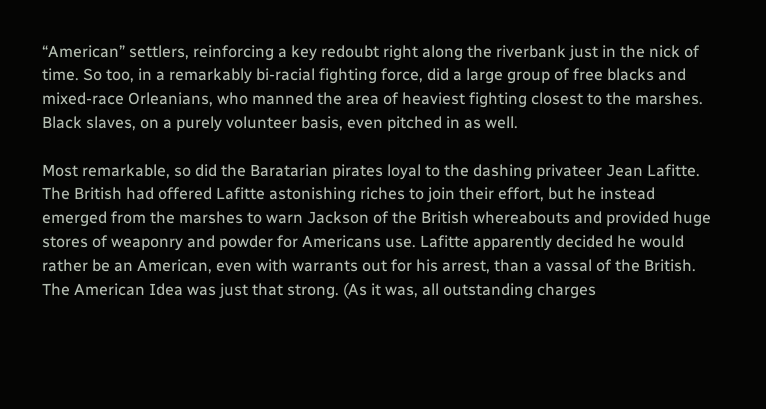“American” settlers, reinforcing a key redoubt right along the riverbank just in the nick of time. So too, in a remarkably bi-racial fighting force, did a large group of free blacks and mixed-race Orleanians, who manned the area of heaviest fighting closest to the marshes. Black slaves, on a purely volunteer basis, even pitched in as well.

Most remarkable, so did the Baratarian pirates loyal to the dashing privateer Jean Lafitte. The British had offered Lafitte astonishing riches to join their effort, but he instead emerged from the marshes to warn Jackson of the British whereabouts and provided huge stores of weaponry and powder for Americans use. Lafitte apparently decided he would rather be an American, even with warrants out for his arrest, than a vassal of the British. The American Idea was just that strong. (As it was, all outstanding charges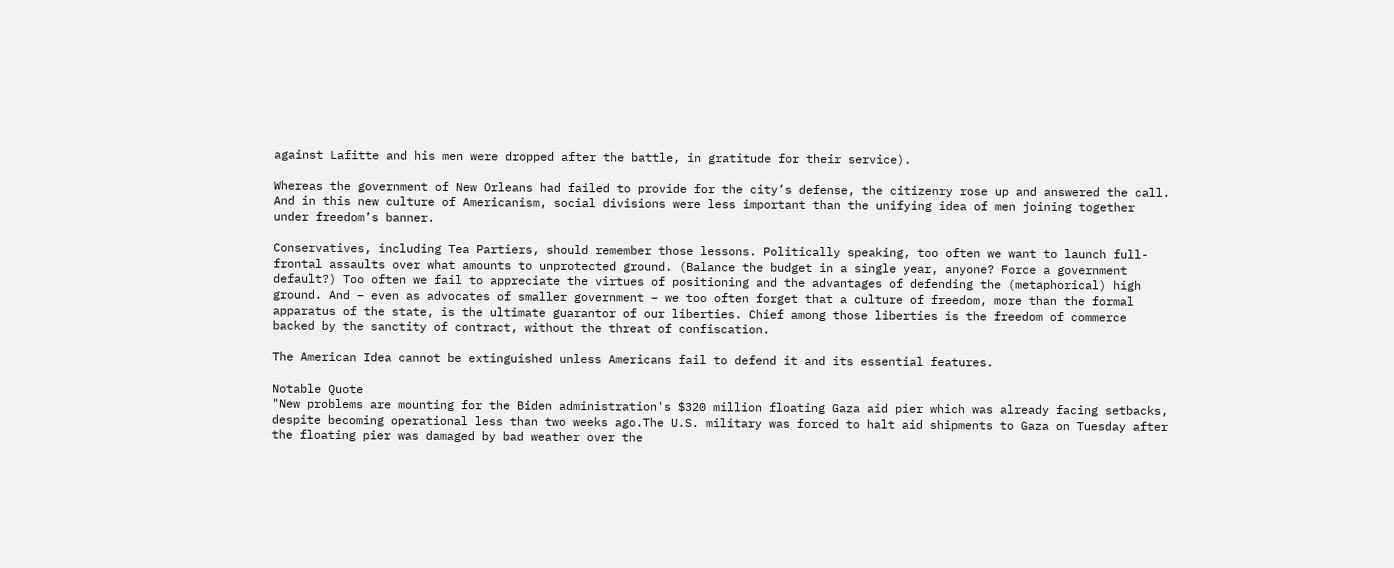against Lafitte and his men were dropped after the battle, in gratitude for their service).

Whereas the government of New Orleans had failed to provide for the city’s defense, the citizenry rose up and answered the call. And in this new culture of Americanism, social divisions were less important than the unifying idea of men joining together under freedom’s banner.

Conservatives, including Tea Partiers, should remember those lessons. Politically speaking, too often we want to launch full-frontal assaults over what amounts to unprotected ground. (Balance the budget in a single year, anyone? Force a government default?) Too often we fail to appreciate the virtues of positioning and the advantages of defending the (metaphorical) high ground. And – even as advocates of smaller government – we too often forget that a culture of freedom, more than the formal apparatus of the state, is the ultimate guarantor of our liberties. Chief among those liberties is the freedom of commerce backed by the sanctity of contract, without the threat of confiscation.

The American Idea cannot be extinguished unless Americans fail to defend it and its essential features.

Notable Quote
"New problems are mounting for the Biden administration's $320 million floating Gaza aid pier which was already facing setbacks, despite becoming operational less than two weeks ago.The U.S. military was forced to halt aid shipments to Gaza on Tuesday after the floating pier was damaged by bad weather over the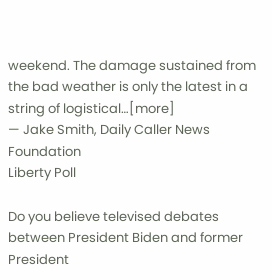weekend. The damage sustained from the bad weather is only the latest in a string of logistical…[more]
— Jake Smith, Daily Caller News Foundation
Liberty Poll

Do you believe televised debates between President Biden and former President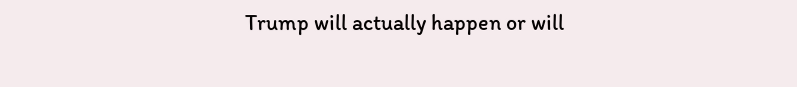Trump will actually happen or will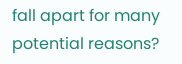fall apart for many potential reasons?